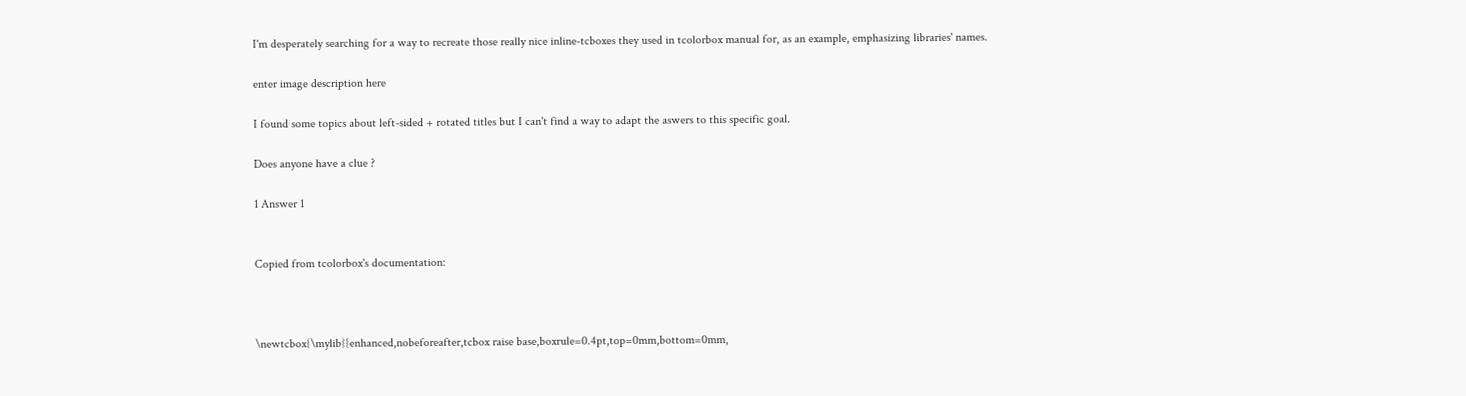I'm desperately searching for a way to recreate those really nice inline-tcboxes they used in tcolorbox manual for, as an example, emphasizing libraries' names.

enter image description here

I found some topics about left-sided + rotated titles but I can't find a way to adapt the aswers to this specific goal.

Does anyone have a clue ?

1 Answer 1


Copied from tcolorbox's documentation:



\newtcbox{\mylib}{enhanced,nobeforeafter,tcbox raise base,boxrule=0.4pt,top=0mm,bottom=0mm,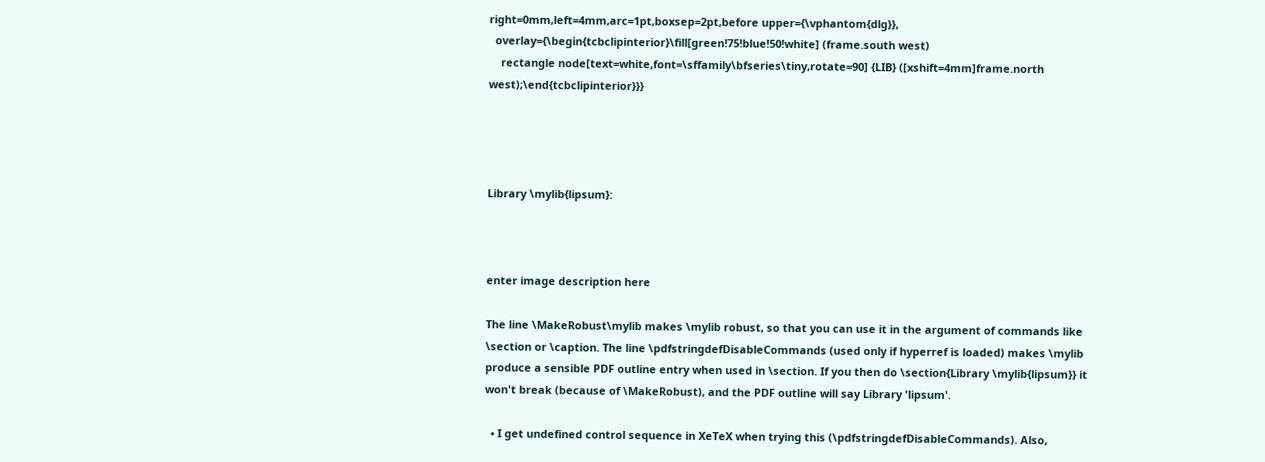right=0mm,left=4mm,arc=1pt,boxsep=2pt,before upper={\vphantom{dlg}},
  overlay={\begin{tcbclipinterior}\fill[green!75!blue!50!white] (frame.south west)
    rectangle node[text=white,font=\sffamily\bfseries\tiny,rotate=90] {LIB} ([xshift=4mm]frame.north west);\end{tcbclipinterior}}}




Library \mylib{lipsum}:



enter image description here

The line \MakeRobust\mylib makes \mylib robust, so that you can use it in the argument of commands like \section or \caption. The line \pdfstringdefDisableCommands (used only if hyperref is loaded) makes \mylib produce a sensible PDF outline entry when used in \section. If you then do \section{Library \mylib{lipsum}} it won't break (because of \MakeRobust), and the PDF outline will say Library 'lipsum'.

  • I get undefined control sequence in XeTeX when trying this (\pdfstringdefDisableCommands). Also,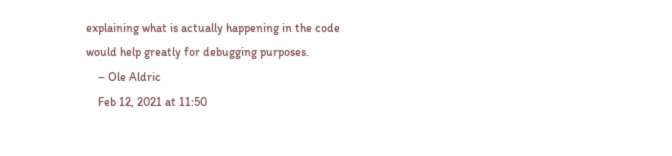explaining what is actually happening in the code would help greatly for debugging purposes.
    – Ole Aldric
    Feb 12, 2021 at 11:50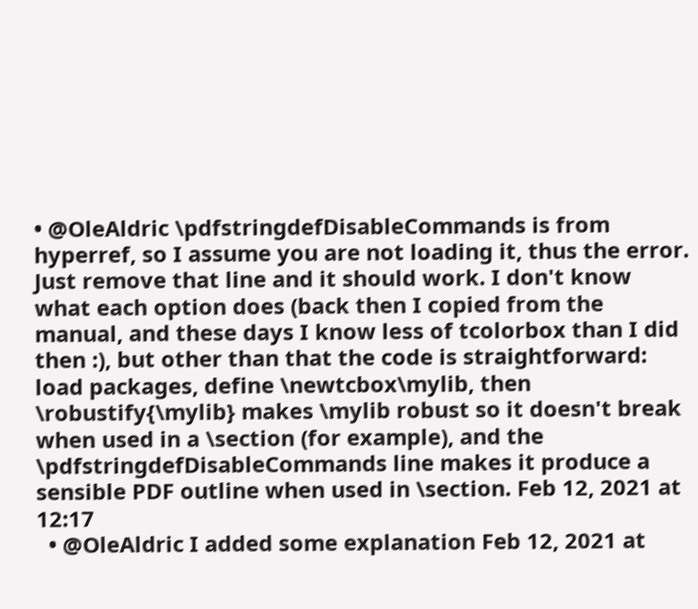• @OleAldric \pdfstringdefDisableCommands is from hyperref, so I assume you are not loading it, thus the error. Just remove that line and it should work. I don't know what each option does (back then I copied from the manual, and these days I know less of tcolorbox than I did then :), but other than that the code is straightforward: load packages, define \newtcbox\mylib, then \robustify{\mylib} makes \mylib robust so it doesn't break when used in a \section (for example), and the \pdfstringdefDisableCommands line makes it produce a sensible PDF outline when used in \section. Feb 12, 2021 at 12:17
  • @OleAldric I added some explanation Feb 12, 2021 at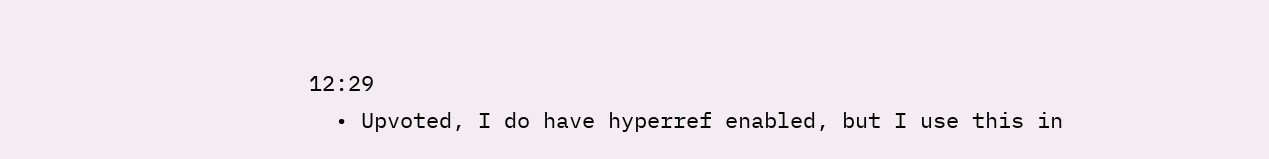12:29
  • Upvoted, I do have hyperref enabled, but I use this in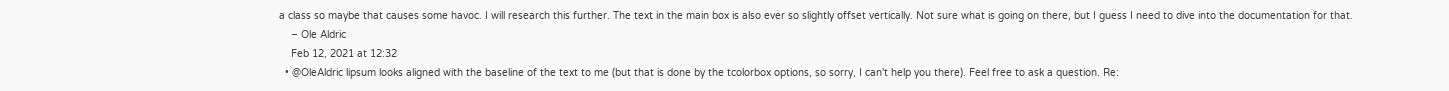a class so maybe that causes some havoc. I will research this further. The text in the main box is also ever so slightly offset vertically. Not sure what is going on there, but I guess I need to dive into the documentation for that.
    – Ole Aldric
    Feb 12, 2021 at 12:32
  • @OleAldric lipsum looks aligned with the baseline of the text to me (but that is done by the tcolorbox options, so sorry, I can't help you there). Feel free to ask a question. Re: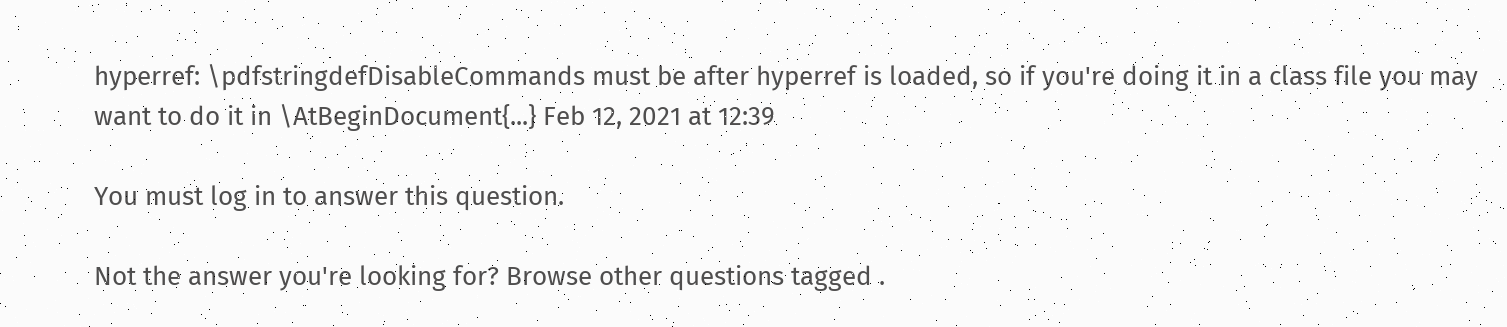hyperref: \pdfstringdefDisableCommands must be after hyperref is loaded, so if you're doing it in a class file you may want to do it in \AtBeginDocument{...} Feb 12, 2021 at 12:39

You must log in to answer this question.

Not the answer you're looking for? Browse other questions tagged .